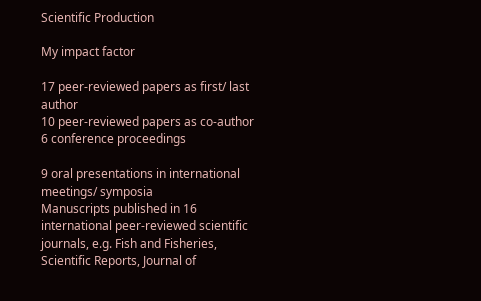Scientific Production

My impact factor

17 peer-reviewed papers as first/ last author
10 peer-reviewed papers as co-author
6 conference proceedings

9 oral presentations in international meetings/ symposia
Manuscripts published in 16 international peer-reviewed scientific journals, e.g. Fish and Fisheries, Scientific Reports, Journal of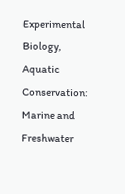Experimental Biology, Aquatic Conservation: Marine and Freshwater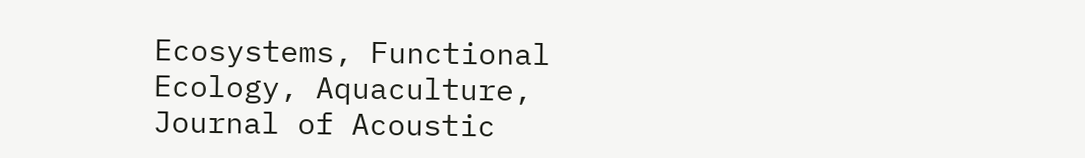Ecosystems, Functional Ecology, Aquaculture, Journal of Acoustic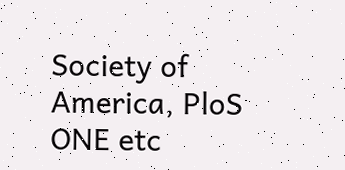Society of America, PloS ONE etc